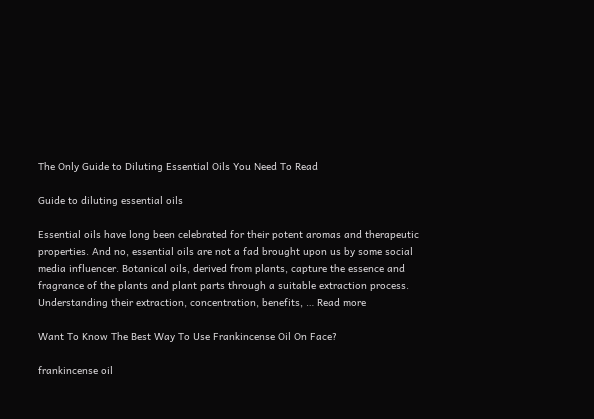The Only Guide to Diluting Essential Oils You Need To Read

Guide to diluting essential oils

Essential oils have long been celebrated for their potent aromas and therapeutic properties. And no, essential oils are not a fad brought upon us by some social media influencer. Botanical oils, derived from plants, capture the essence and fragrance of the plants and plant parts through a suitable extraction process. Understanding their extraction, concentration, benefits, … Read more

Want To Know The Best Way To Use Frankincense Oil On Face?

frankincense oil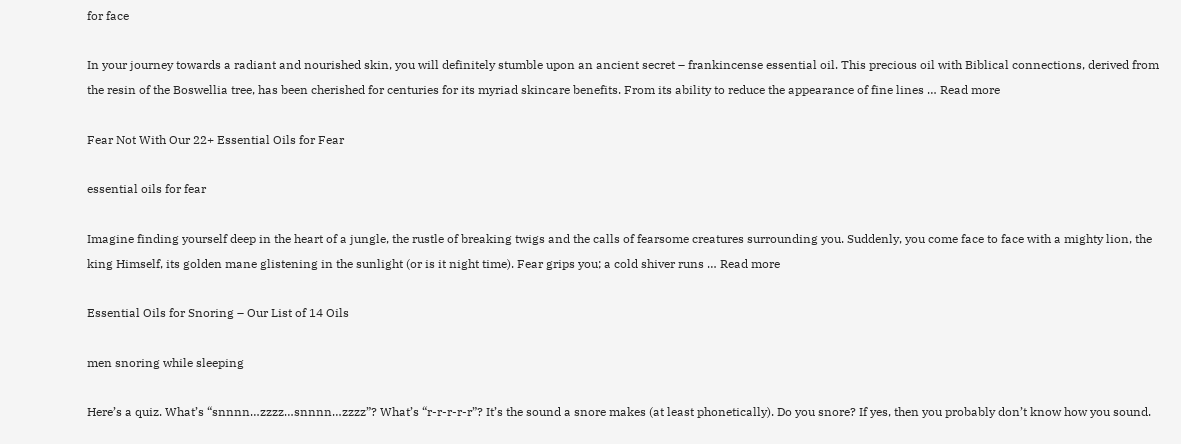for face

In your journey towards a radiant and nourished skin, you will definitely stumble upon an ancient secret – frankincense essential oil. This precious oil with Biblical connections, derived from the resin of the Boswellia tree, has been cherished for centuries for its myriad skincare benefits. From its ability to reduce the appearance of fine lines … Read more

Fear Not With Our 22+ Essential Oils for Fear

essential oils for fear

Imagine finding yourself deep in the heart of a jungle, the rustle of breaking twigs and the calls of fearsome creatures surrounding you. Suddenly, you come face to face with a mighty lion, the king Himself, its golden mane glistening in the sunlight (or is it night time). Fear grips you; a cold shiver runs … Read more

Essential Oils for Snoring – Our List of 14 Oils

men snoring while sleeping

Here’s a quiz. What’s “snnnn…zzzz…snnnn…zzzz”? What’s “r-r-r-r-r”? It’s the sound a snore makes (at least phonetically). Do you snore? If yes, then you probably don’t know how you sound.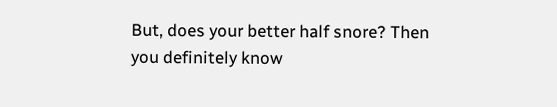But, does your better half snore? Then you definitely know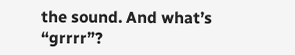the sound. And what’s “grrrr”?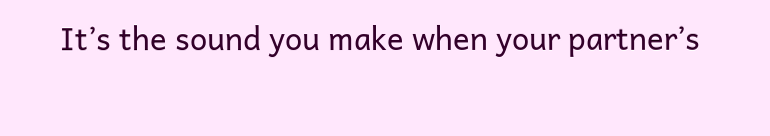It’s the sound you make when your partner’s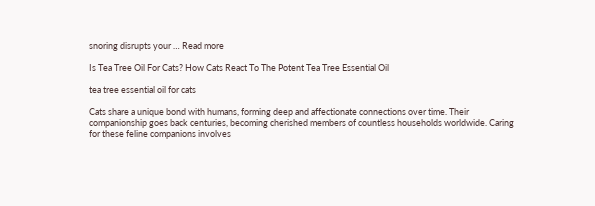snoring disrupts your … Read more

Is Tea Tree Oil For Cats? How Cats React To The Potent Tea Tree Essential Oil

tea tree essential oil for cats

Cats share a unique bond with humans, forming deep and affectionate connections over time. Their companionship goes back centuries, becoming cherished members of countless households worldwide. Caring for these feline companions involves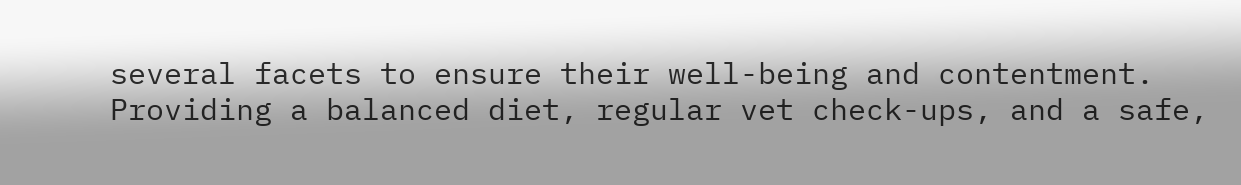several facets to ensure their well-being and contentment. Providing a balanced diet, regular vet check-ups, and a safe,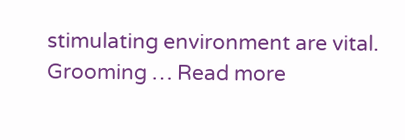stimulating environment are vital. Grooming … Read more